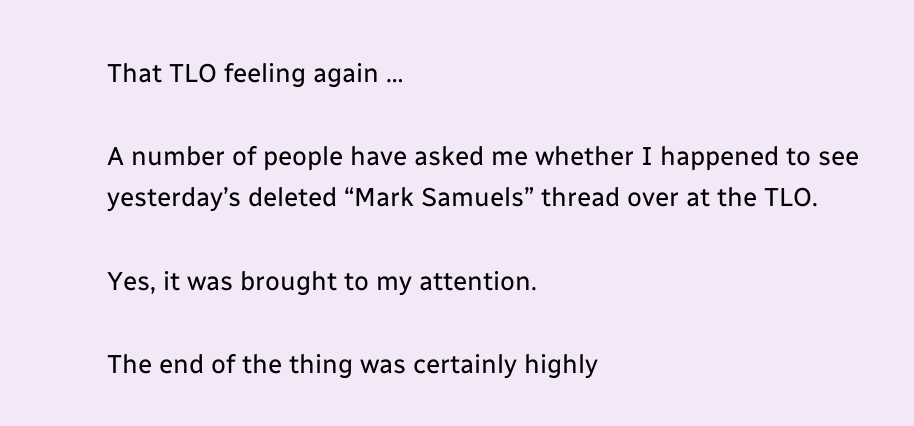That TLO feeling again …

A number of people have asked me whether I happened to see yesterday’s deleted “Mark Samuels” thread over at the TLO.

Yes, it was brought to my attention.

The end of the thing was certainly highly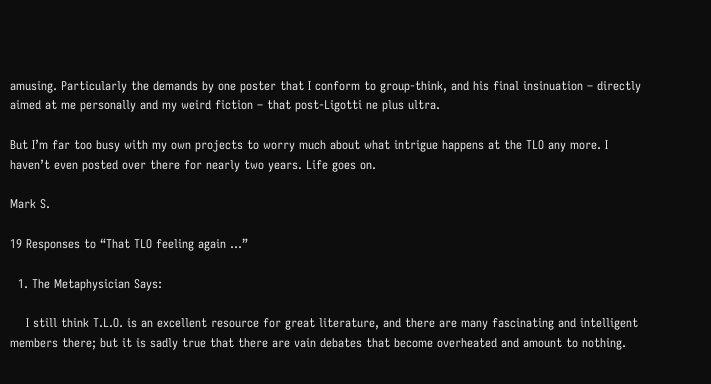amusing. Particularly the demands by one poster that I conform to group-think, and his final insinuation – directly aimed at me personally and my weird fiction – that post-Ligotti ne plus ultra.

But I’m far too busy with my own projects to worry much about what intrigue happens at the TLO any more. I haven’t even posted over there for nearly two years. Life goes on.

Mark S.

19 Responses to “That TLO feeling again …”

  1. The Metaphysician Says:

    I still think T.L.O. is an excellent resource for great literature, and there are many fascinating and intelligent members there; but it is sadly true that there are vain debates that become overheated and amount to nothing.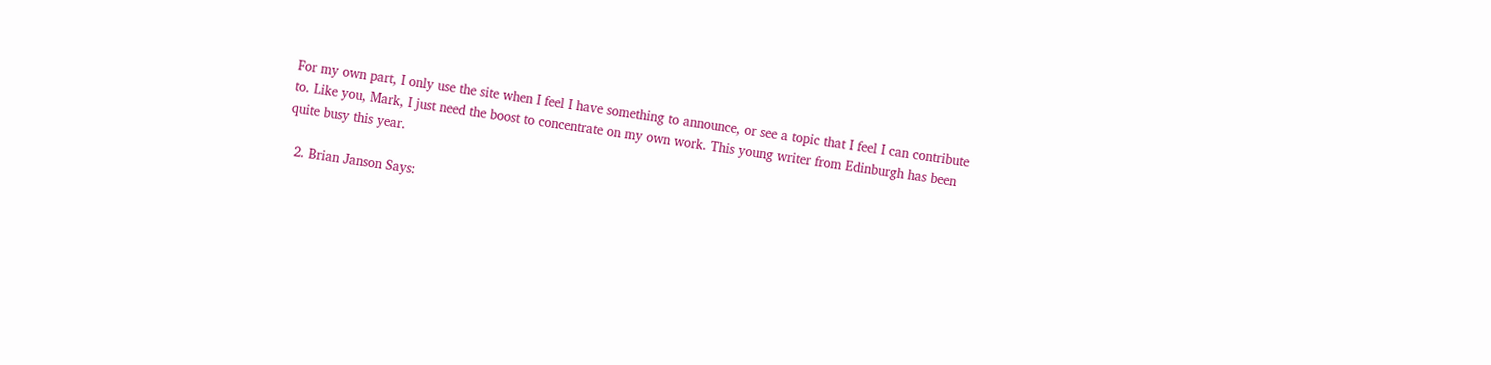For my own part, I only use the site when I feel I have something to announce, or see a topic that I feel I can contribute to. Like you, Mark, I just need the boost to concentrate on my own work. This young writer from Edinburgh has been quite busy this year.

  2. Brian Janson Says: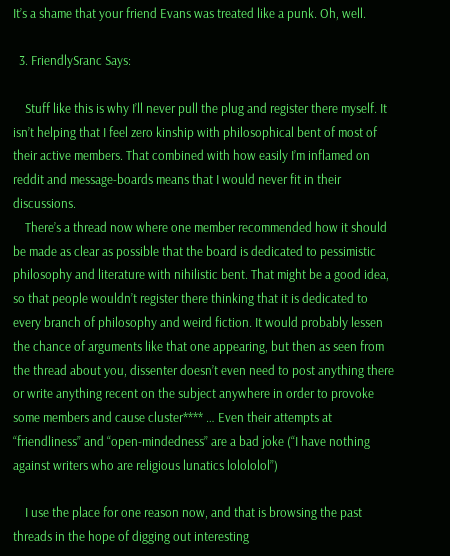It’s a shame that your friend Evans was treated like a punk. Oh, well.

  3. FriendlySranc Says:

    Stuff like this is why I’ll never pull the plug and register there myself. It isn’t helping that I feel zero kinship with philosophical bent of most of their active members. That combined with how easily I’m inflamed on reddit and message-boards means that I would never fit in their discussions.
    There’s a thread now where one member recommended how it should be made as clear as possible that the board is dedicated to pessimistic philosophy and literature with nihilistic bent. That might be a good idea, so that people wouldn’t register there thinking that it is dedicated to every branch of philosophy and weird fiction. It would probably lessen the chance of arguments like that one appearing, but then as seen from the thread about you, dissenter doesn’t even need to post anything there or write anything recent on the subject anywhere in order to provoke some members and cause cluster**** … Even their attempts at “friendliness” and “open-mindedness” are a bad joke (“I have nothing against writers who are religious lunatics lolololol”)

    I use the place for one reason now, and that is browsing the past threads in the hope of digging out interesting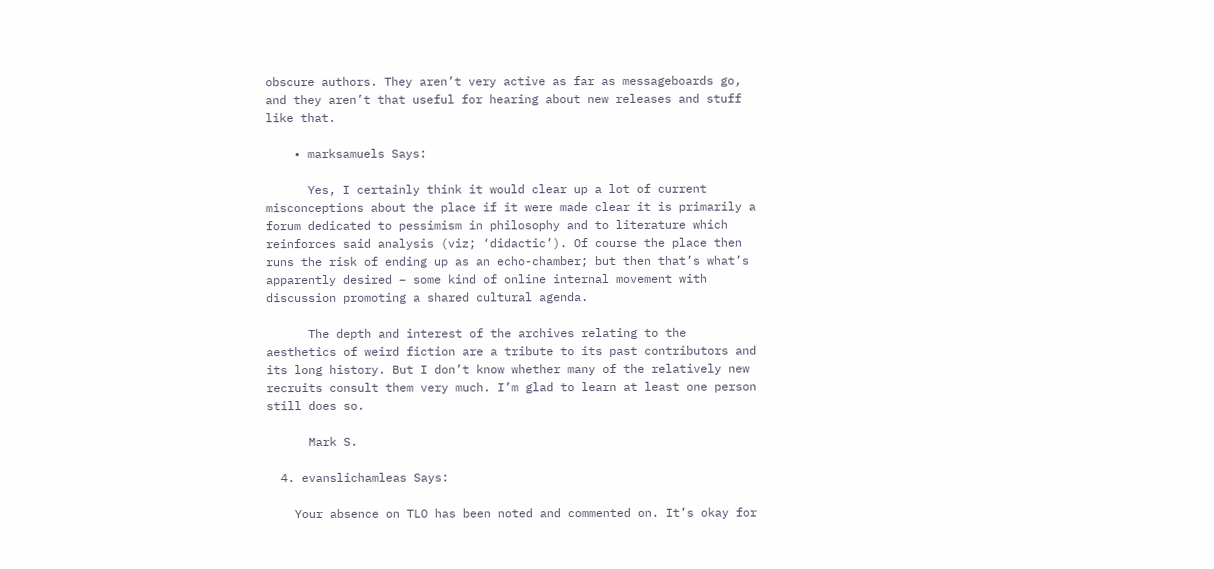obscure authors. They aren’t very active as far as messageboards go, and they aren’t that useful for hearing about new releases and stuff like that.

    • marksamuels Says:

      Yes, I certainly think it would clear up a lot of current misconceptions about the place if it were made clear it is primarily a forum dedicated to pessimism in philosophy and to literature which reinforces said analysis (viz; ‘didactic’). Of course the place then runs the risk of ending up as an echo-chamber; but then that’s what’s apparently desired – some kind of online internal movement with discussion promoting a shared cultural agenda.

      The depth and interest of the archives relating to the aesthetics of weird fiction are a tribute to its past contributors and its long history. But I don’t know whether many of the relatively new recruits consult them very much. I’m glad to learn at least one person still does so.

      Mark S.

  4. evanslichamleas Says:

    Your absence on TLO has been noted and commented on. It’s okay for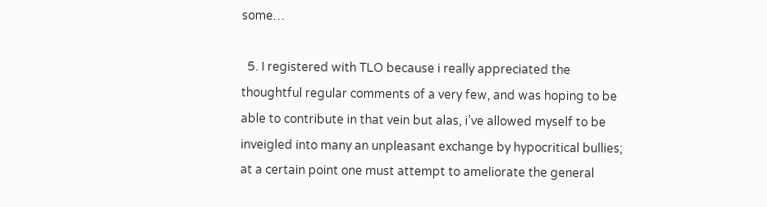some…

  5. I registered with TLO because i really appreciated the thoughtful regular comments of a very few, and was hoping to be able to contribute in that vein but alas, i’ve allowed myself to be inveigled into many an unpleasant exchange by hypocritical bullies; at a certain point one must attempt to ameliorate the general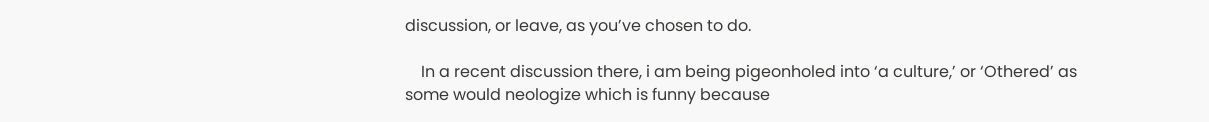discussion, or leave, as you’ve chosen to do.

    In a recent discussion there, i am being pigeonholed into ‘a culture,’ or ‘Othered’ as some would neologize which is funny because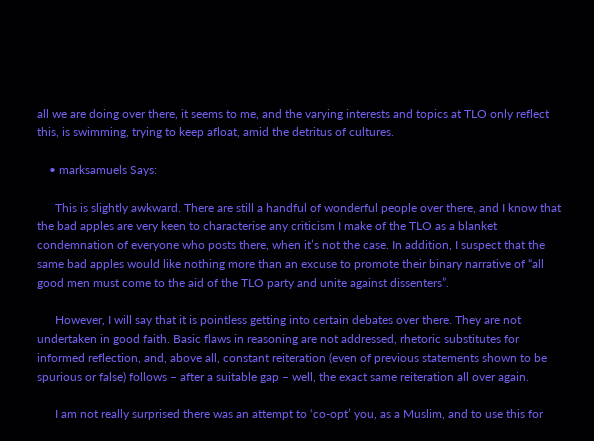all we are doing over there, it seems to me, and the varying interests and topics at TLO only reflect this, is swimming, trying to keep afloat, amid the detritus of cultures.

    • marksamuels Says:

      This is slightly awkward. There are still a handful of wonderful people over there, and I know that the bad apples are very keen to characterise any criticism I make of the TLO as a blanket condemnation of everyone who posts there, when it’s not the case. In addition, I suspect that the same bad apples would like nothing more than an excuse to promote their binary narrative of “all good men must come to the aid of the TLO party and unite against dissenters”.

      However, I will say that it is pointless getting into certain debates over there. They are not undertaken in good faith. Basic flaws in reasoning are not addressed, rhetoric substitutes for informed reflection, and, above all, constant reiteration (even of previous statements shown to be spurious or false) follows – after a suitable gap – well, the exact same reiteration all over again.

      I am not really surprised there was an attempt to ‘co-opt’ you, as a Muslim, and to use this for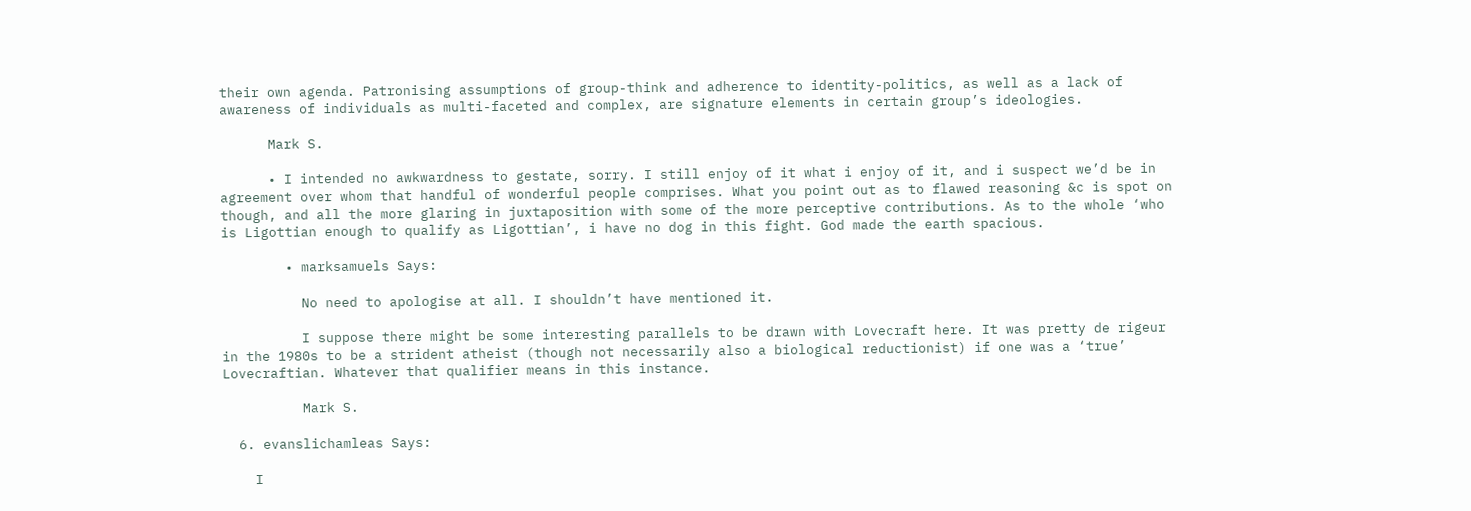their own agenda. Patronising assumptions of group-think and adherence to identity-politics, as well as a lack of awareness of individuals as multi-faceted and complex, are signature elements in certain group’s ideologies.

      Mark S.

      • I intended no awkwardness to gestate, sorry. I still enjoy of it what i enjoy of it, and i suspect we’d be in agreement over whom that handful of wonderful people comprises. What you point out as to flawed reasoning &c is spot on though, and all the more glaring in juxtaposition with some of the more perceptive contributions. As to the whole ‘who is Ligottian enough to qualify as Ligottian’, i have no dog in this fight. God made the earth spacious.

        • marksamuels Says:

          No need to apologise at all. I shouldn’t have mentioned it.

          I suppose there might be some interesting parallels to be drawn with Lovecraft here. It was pretty de rigeur in the 1980s to be a strident atheist (though not necessarily also a biological reductionist) if one was a ‘true’ Lovecraftian. Whatever that qualifier means in this instance.

          Mark S.

  6. evanslichamleas Says:

    I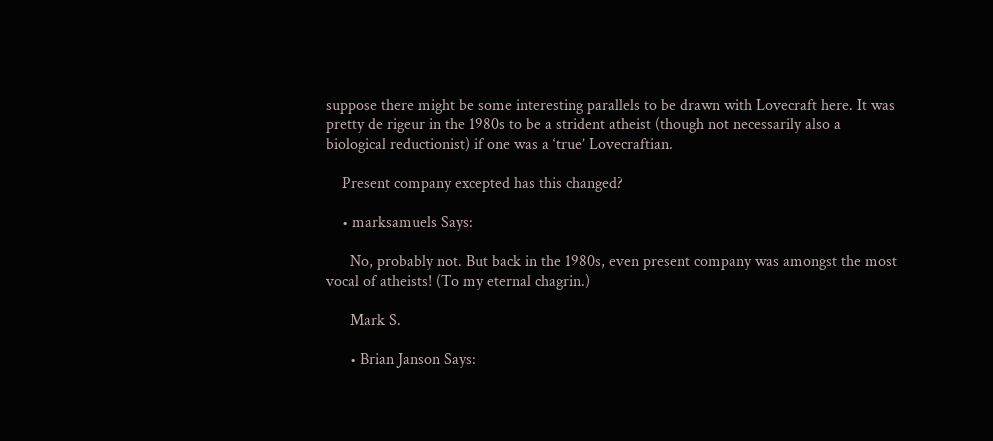suppose there might be some interesting parallels to be drawn with Lovecraft here. It was pretty de rigeur in the 1980s to be a strident atheist (though not necessarily also a biological reductionist) if one was a ‘true’ Lovecraftian.

    Present company excepted has this changed?

    • marksamuels Says:

      No, probably not. But back in the 1980s, even present company was amongst the most vocal of atheists! (To my eternal chagrin.)

      Mark S.

      • Brian Janson Says: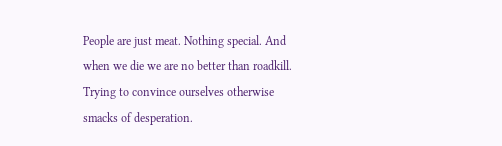People are just meat. Nothing special. And when we die we are no better than roadkill. Trying to convince ourselves otherwise smacks of desperation.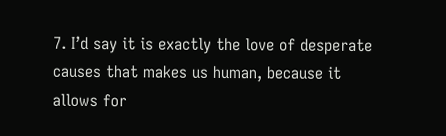7. I’d say it is exactly the love of desperate causes that makes us human, because it allows for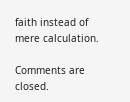faith instead of mere calculation.

Comments are closed.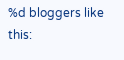%d bloggers like this: